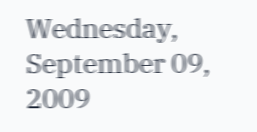Wednesday, September 09, 2009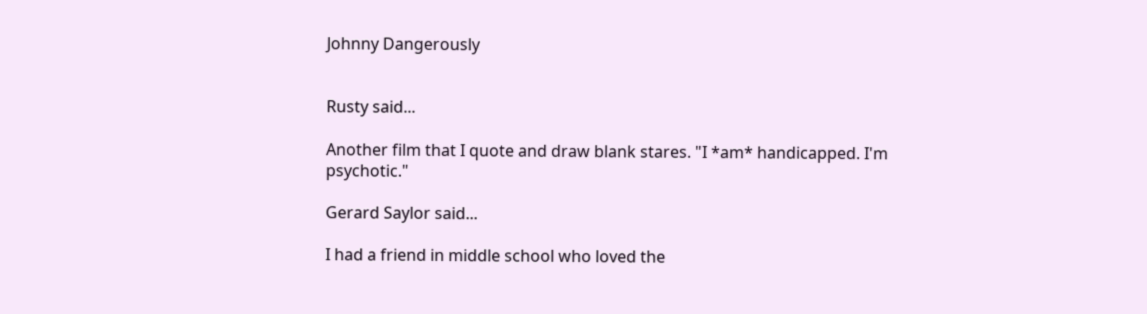Johnny Dangerously


Rusty said...

Another film that I quote and draw blank stares. "I *am* handicapped. I'm psychotic."

Gerard Saylor said...

I had a friend in middle school who loved the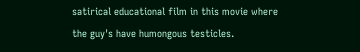satirical educational film in this movie where the guy's have humongous testicles.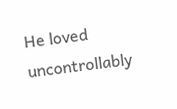He loved uncontrollably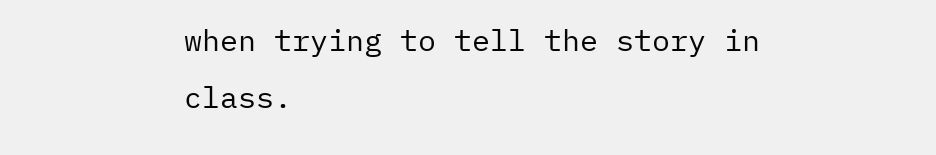when trying to tell the story in class.